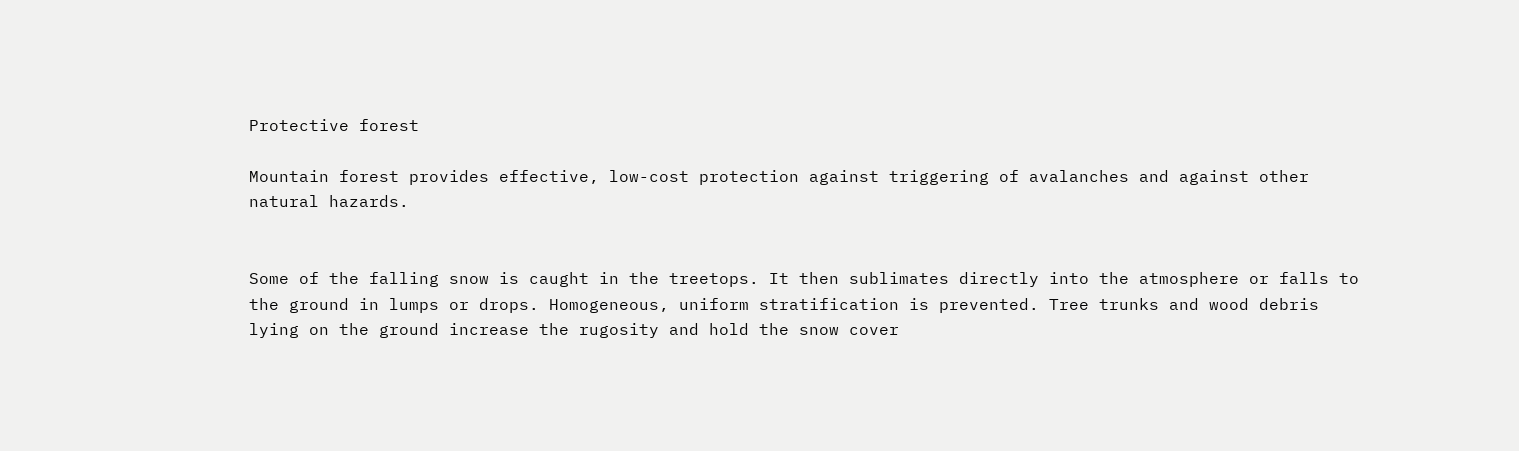Protective forest

Mountain forest provides effective, low-cost protection against triggering of avalanches and against other natural hazards.


Some of the falling snow is caught in the treetops. It then sublimates directly into the atmosphere or falls to the ground in lumps or drops. Homogeneous, uniform stratification is prevented. Tree trunks and wood debris lying on the ground increase the rugosity and hold the snow cover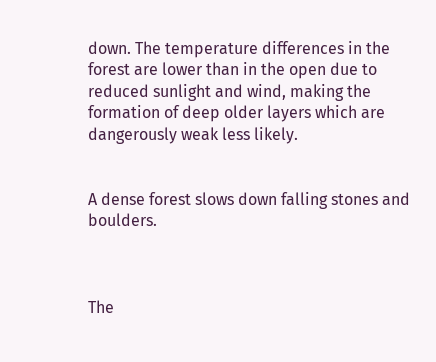down. The temperature differences in the forest are lower than in the open due to reduced sunlight and wind, making the formation of deep older layers which are dangerously weak less likely.


A dense forest slows down falling stones and boulders.



The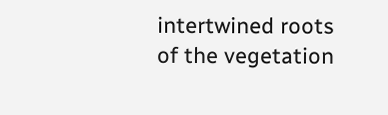intertwined roots of the vegetation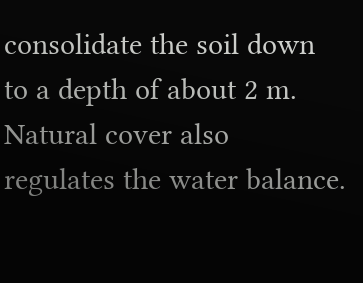consolidate the soil down to a depth of about 2 m. Natural cover also regulates the water balance.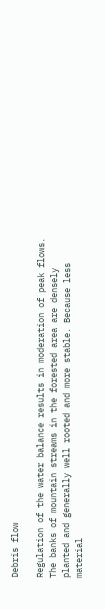Debris flow

Regulation of the water balance results in moderation of peak flows. The banks of mountain streams in the forested area are densely planted and generally well rooted and more stable. Because less material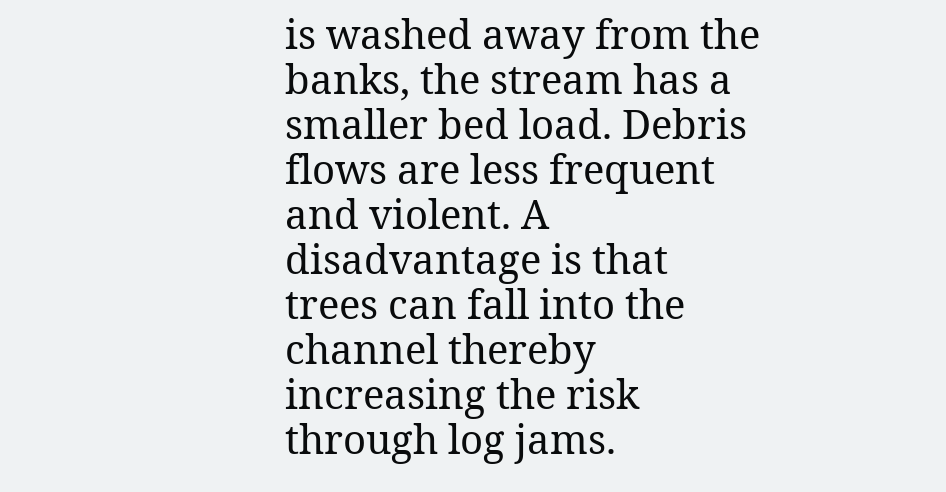is washed away from the banks, the stream has a smaller bed load. Debris flows are less frequent and violent. A disadvantage is that trees can fall into the channel thereby increasing the risk through log jams.